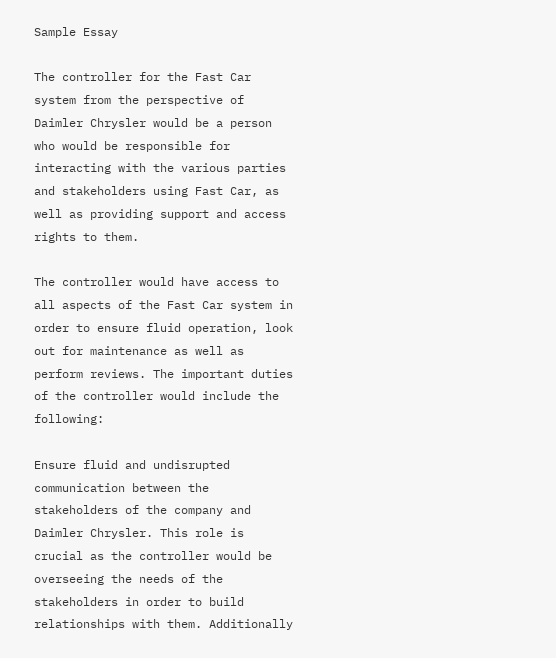Sample Essay

The controller for the Fast Car system from the perspective of Daimler Chrysler would be a person who would be responsible for interacting with the various parties and stakeholders using Fast Car, as well as providing support and access rights to them.

The controller would have access to all aspects of the Fast Car system in order to ensure fluid operation, look out for maintenance as well as perform reviews. The important duties of the controller would include the following:

Ensure fluid and undisrupted communication between the stakeholders of the company and Daimler Chrysler. This role is crucial as the controller would be overseeing the needs of the stakeholders in order to build relationships with them. Additionally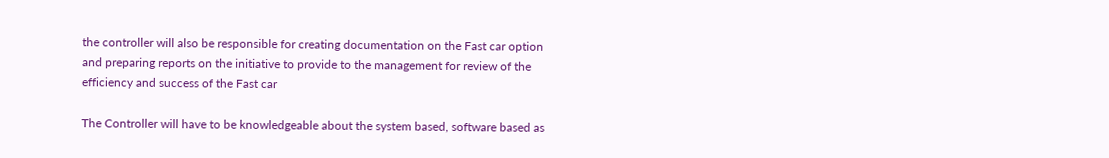the controller will also be responsible for creating documentation on the Fast car option and preparing reports on the initiative to provide to the management for review of the efficiency and success of the Fast car

The Controller will have to be knowledgeable about the system based, software based as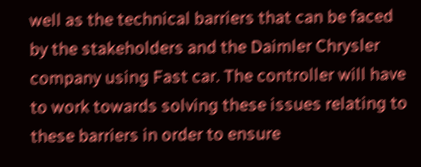well as the technical barriers that can be faced by the stakeholders and the Daimler Chrysler company using Fast car. The controller will have to work towards solving these issues relating to these barriers in order to ensure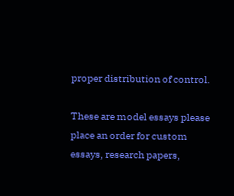proper distribution of control.

These are model essays please place an order for custom essays, research papers,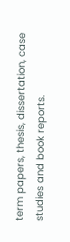term papers, thesis, dissertation, case studies and book reports.